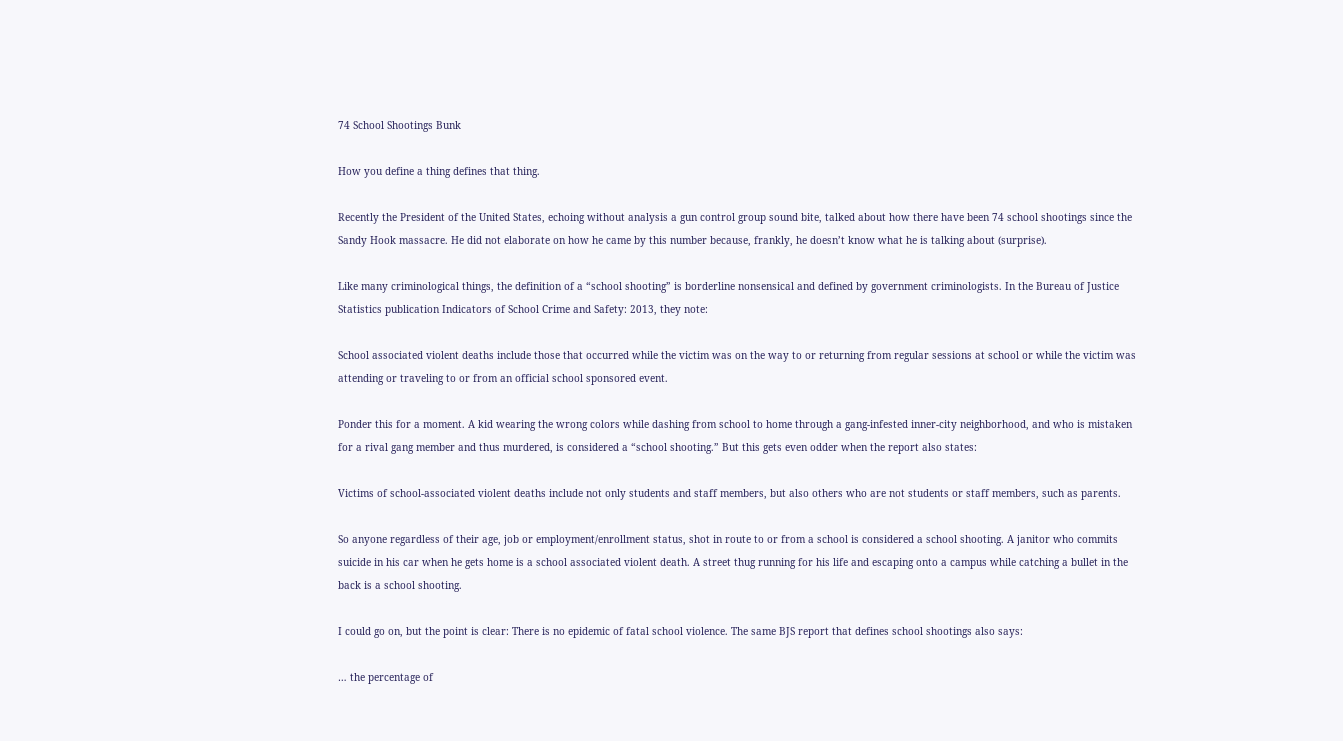74 School Shootings Bunk

How you define a thing defines that thing.

Recently the President of the United States, echoing without analysis a gun control group sound bite, talked about how there have been 74 school shootings since the Sandy Hook massacre. He did not elaborate on how he came by this number because, frankly, he doesn’t know what he is talking about (surprise).

Like many criminological things, the definition of a “school shooting” is borderline nonsensical and defined by government criminologists. In the Bureau of Justice Statistics publication Indicators of School Crime and Safety: 2013, they note:

School associated violent deaths include those that occurred while the victim was on the way to or returning from regular sessions at school or while the victim was attending or traveling to or from an official school sponsored event.

Ponder this for a moment. A kid wearing the wrong colors while dashing from school to home through a gang-infested inner-city neighborhood, and who is mistaken for a rival gang member and thus murdered, is considered a “school shooting.” But this gets even odder when the report also states:

Victims of school-associated violent deaths include not only students and staff members, but also others who are not students or staff members, such as parents.

So anyone regardless of their age, job or employment/enrollment status, shot in route to or from a school is considered a school shooting. A janitor who commits suicide in his car when he gets home is a school associated violent death. A street thug running for his life and escaping onto a campus while catching a bullet in the back is a school shooting.

I could go on, but the point is clear: There is no epidemic of fatal school violence. The same BJS report that defines school shootings also says:

… the percentage of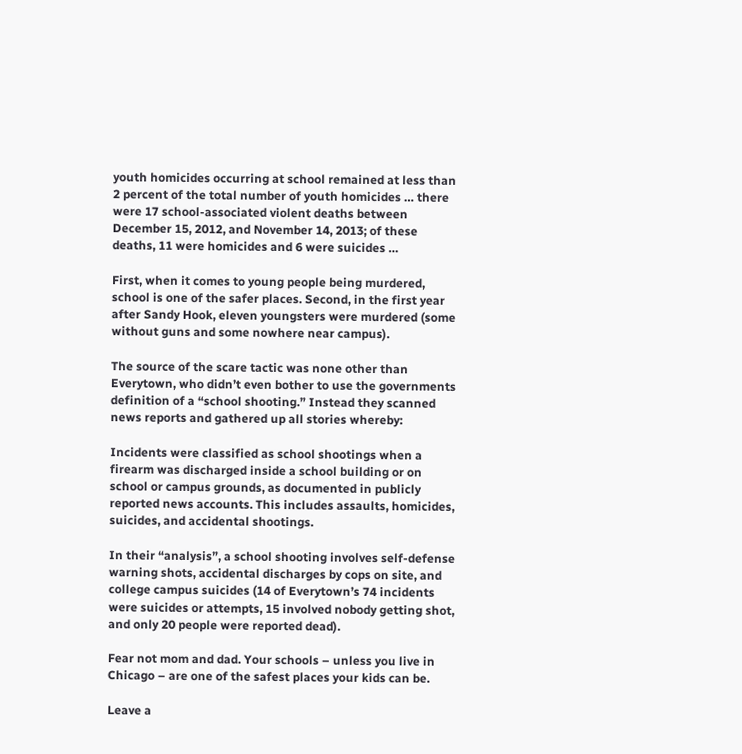youth homicides occurring at school remained at less than 2 percent of the total number of youth homicides … there were 17 school-associated violent deaths between December 15, 2012, and November 14, 2013; of these deaths, 11 were homicides and 6 were suicides …

First, when it comes to young people being murdered, school is one of the safer places. Second, in the first year after Sandy Hook, eleven youngsters were murdered (some without guns and some nowhere near campus).

The source of the scare tactic was none other than Everytown, who didn’t even bother to use the governments definition of a “school shooting.” Instead they scanned news reports and gathered up all stories whereby:

Incidents were classified as school shootings when a firearm was discharged inside a school building or on school or campus grounds, as documented in publicly reported news accounts. This includes assaults, homicides, suicides, and accidental shootings.

In their “analysis”, a school shooting involves self-defense warning shots, accidental discharges by cops on site, and college campus suicides (14 of Everytown’s 74 incidents were suicides or attempts, 15 involved nobody getting shot, and only 20 people were reported dead).

Fear not mom and dad. Your schools – unless you live in Chicago – are one of the safest places your kids can be.

Leave a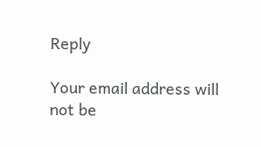Reply

Your email address will not be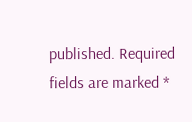published. Required fields are marked *